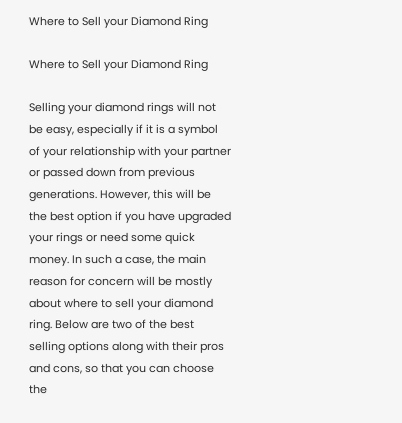Where to Sell your Diamond Ring

Where to Sell your Diamond Ring

Selling your diamond rings will not be easy, especially if it is a symbol of your relationship with your partner or passed down from previous generations. However, this will be the best option if you have upgraded your rings or need some quick money. In such a case, the main reason for concern will be mostly about where to sell your diamond ring. Below are two of the best selling options along with their pros and cons, so that you can choose the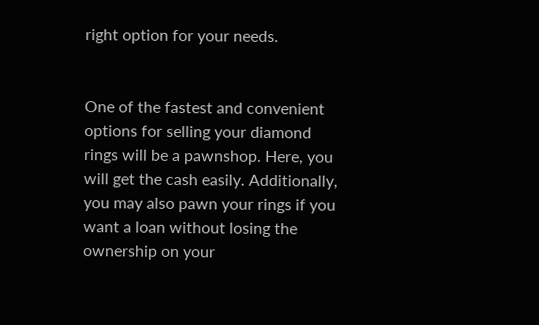right option for your needs.


One of the fastest and convenient options for selling your diamond rings will be a pawnshop. Here, you will get the cash easily. Additionally, you may also pawn your rings if you want a loan without losing the ownership on your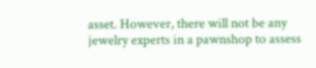asset. However, there will not be any jewelry experts in a pawnshop to assess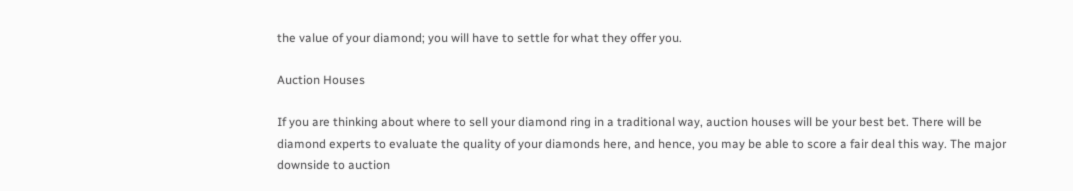the value of your diamond; you will have to settle for what they offer you.

Auction Houses

If you are thinking about where to sell your diamond ring in a traditional way, auction houses will be your best bet. There will be diamond experts to evaluate the quality of your diamonds here, and hence, you may be able to score a fair deal this way. The major downside to auction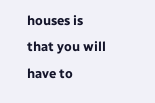houses is that you will have to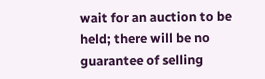wait for an auction to be held; there will be no guarantee of selling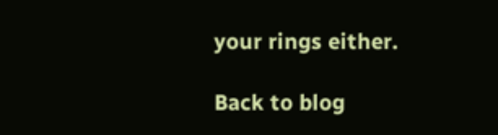your rings either.

Back to blog